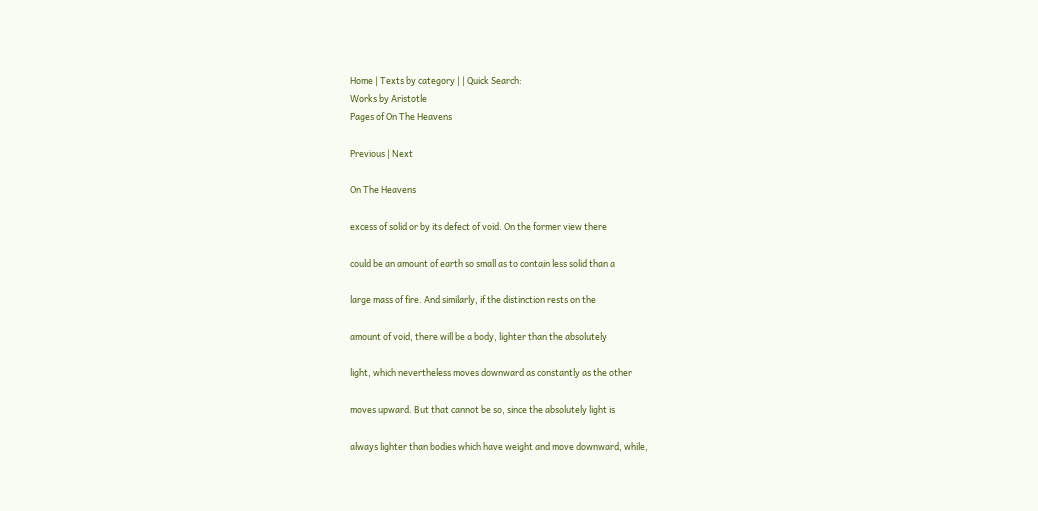Home | Texts by category | | Quick Search:
Works by Aristotle
Pages of On The Heavens

Previous | Next

On The Heavens

excess of solid or by its defect of void. On the former view there

could be an amount of earth so small as to contain less solid than a

large mass of fire. And similarly, if the distinction rests on the

amount of void, there will be a body, lighter than the absolutely

light, which nevertheless moves downward as constantly as the other

moves upward. But that cannot be so, since the absolutely light is

always lighter than bodies which have weight and move downward, while,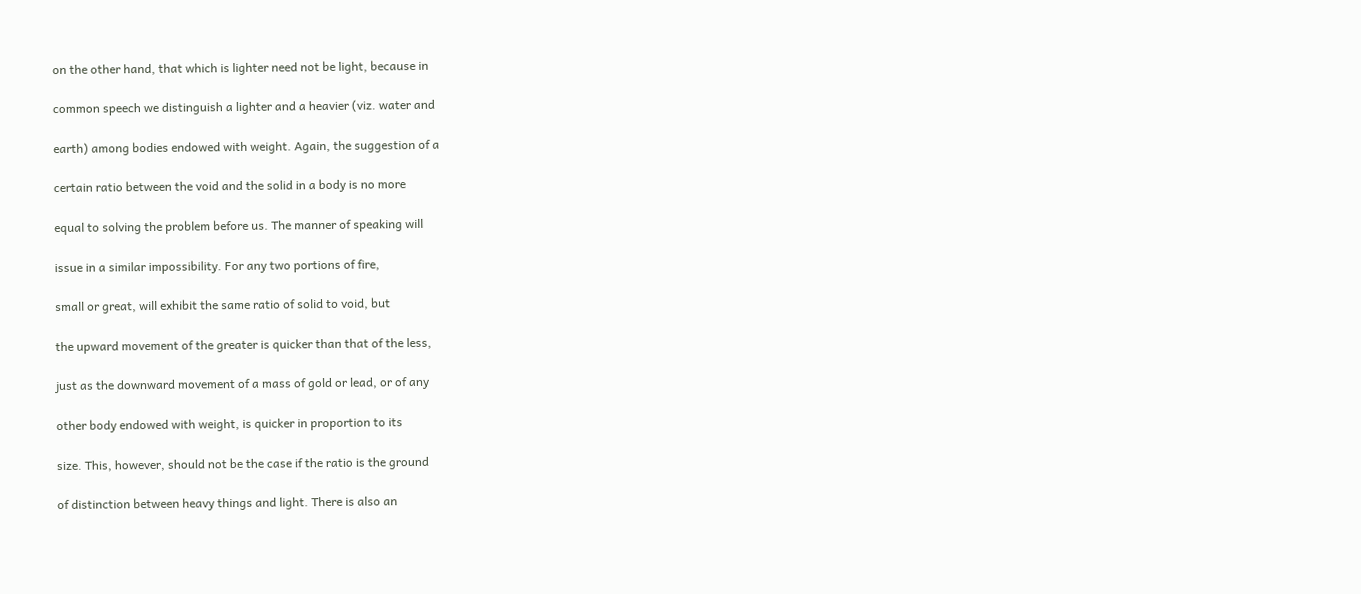on the other hand, that which is lighter need not be light, because in

common speech we distinguish a lighter and a heavier (viz. water and

earth) among bodies endowed with weight. Again, the suggestion of a

certain ratio between the void and the solid in a body is no more

equal to solving the problem before us. The manner of speaking will

issue in a similar impossibility. For any two portions of fire,

small or great, will exhibit the same ratio of solid to void, but

the upward movement of the greater is quicker than that of the less,

just as the downward movement of a mass of gold or lead, or of any

other body endowed with weight, is quicker in proportion to its

size. This, however, should not be the case if the ratio is the ground

of distinction between heavy things and light. There is also an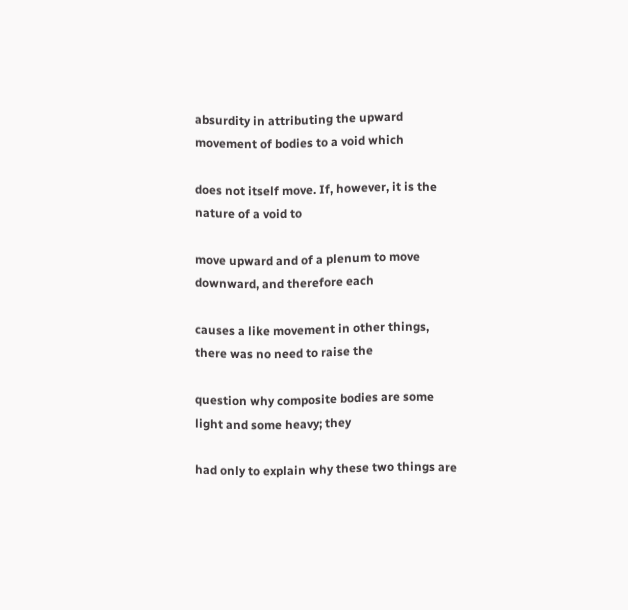absurdity in attributing the upward movement of bodies to a void which

does not itself move. If, however, it is the nature of a void to

move upward and of a plenum to move downward, and therefore each

causes a like movement in other things, there was no need to raise the

question why composite bodies are some light and some heavy; they

had only to explain why these two things are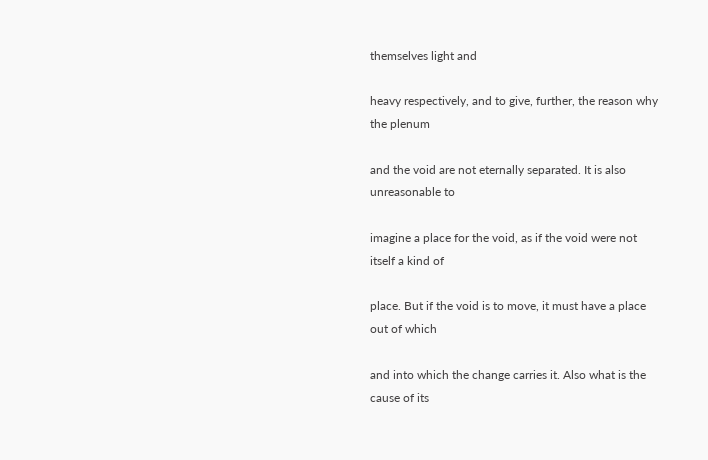themselves light and

heavy respectively, and to give, further, the reason why the plenum

and the void are not eternally separated. It is also unreasonable to

imagine a place for the void, as if the void were not itself a kind of

place. But if the void is to move, it must have a place out of which

and into which the change carries it. Also what is the cause of its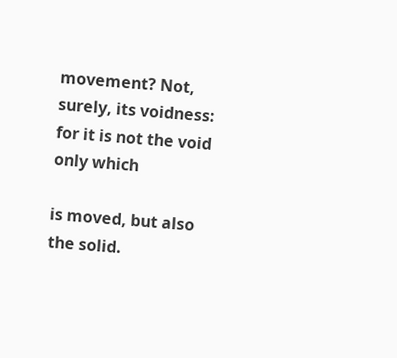movement? Not, surely, its voidness: for it is not the void only which

is moved, but also the solid.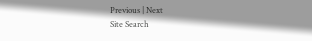Previous | Next
Site Search